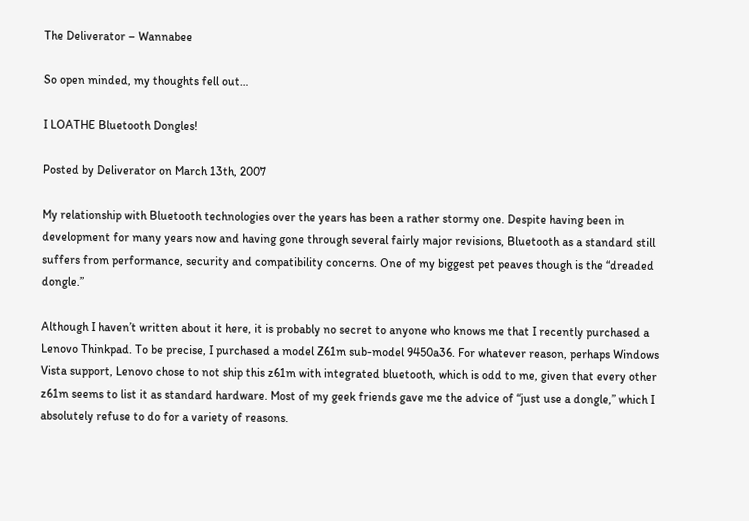The Deliverator – Wannabee

So open minded, my thoughts fell out…

I LOATHE Bluetooth Dongles!

Posted by Deliverator on March 13th, 2007

My relationship with Bluetooth technologies over the years has been a rather stormy one. Despite having been in development for many years now and having gone through several fairly major revisions, Bluetooth as a standard still suffers from performance, security and compatibility concerns. One of my biggest pet peaves though is the “dreaded dongle.”

Although I haven’t written about it here, it is probably no secret to anyone who knows me that I recently purchased a Lenovo Thinkpad. To be precise, I purchased a model Z61m sub-model 9450a36. For whatever reason, perhaps Windows Vista support, Lenovo chose to not ship this z61m with integrated bluetooth, which is odd to me, given that every other z61m seems to list it as standard hardware. Most of my geek friends gave me the advice of “just use a dongle,” which I absolutely refuse to do for a variety of reasons.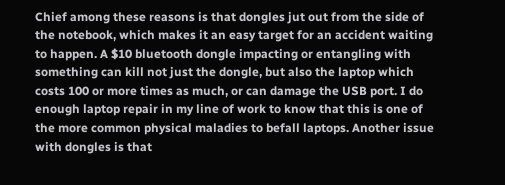Chief among these reasons is that dongles jut out from the side of the notebook, which makes it an easy target for an accident waiting to happen. A $10 bluetooth dongle impacting or entangling with something can kill not just the dongle, but also the laptop which costs 100 or more times as much, or can damage the USB port. I do enough laptop repair in my line of work to know that this is one of the more common physical maladies to befall laptops. Another issue with dongles is that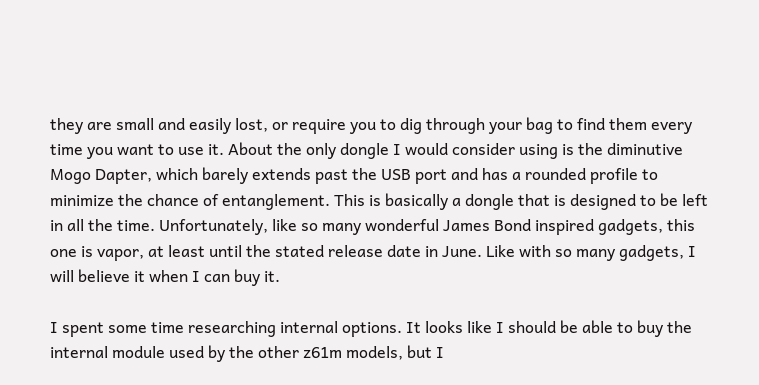they are small and easily lost, or require you to dig through your bag to find them every time you want to use it. About the only dongle I would consider using is the diminutive Mogo Dapter, which barely extends past the USB port and has a rounded profile to minimize the chance of entanglement. This is basically a dongle that is designed to be left in all the time. Unfortunately, like so many wonderful James Bond inspired gadgets, this one is vapor, at least until the stated release date in June. Like with so many gadgets, I will believe it when I can buy it.

I spent some time researching internal options. It looks like I should be able to buy the internal module used by the other z61m models, but I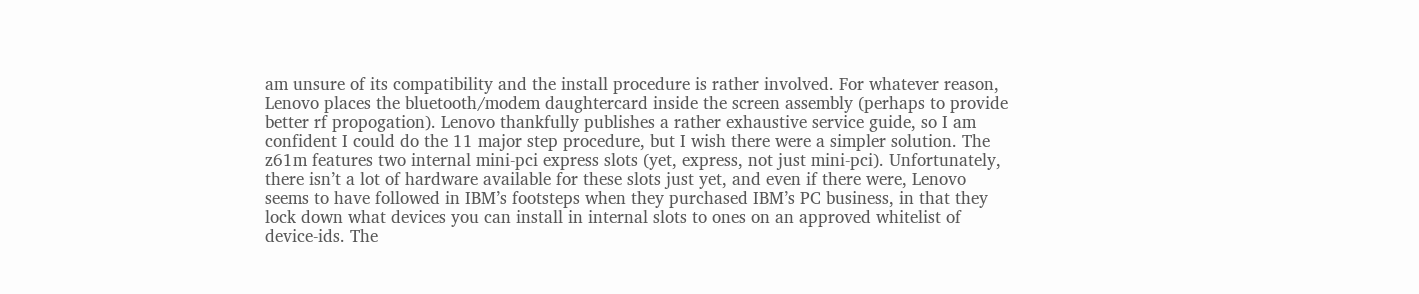am unsure of its compatibility and the install procedure is rather involved. For whatever reason, Lenovo places the bluetooth/modem daughtercard inside the screen assembly (perhaps to provide better rf propogation). Lenovo thankfully publishes a rather exhaustive service guide, so I am confident I could do the 11 major step procedure, but I wish there were a simpler solution. The z61m features two internal mini-pci express slots (yet, express, not just mini-pci). Unfortunately, there isn’t a lot of hardware available for these slots just yet, and even if there were, Lenovo seems to have followed in IBM’s footsteps when they purchased IBM’s PC business, in that they lock down what devices you can install in internal slots to ones on an approved whitelist of device-ids. The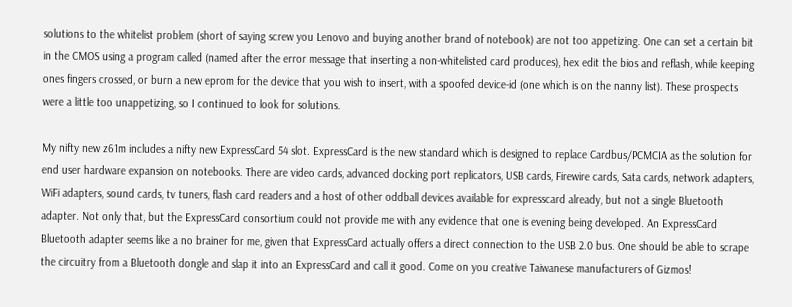solutions to the whitelist problem (short of saying screw you Lenovo and buying another brand of notebook) are not too appetizing. One can set a certain bit in the CMOS using a program called (named after the error message that inserting a non-whitelisted card produces), hex edit the bios and reflash, while keeping ones fingers crossed, or burn a new eprom for the device that you wish to insert, with a spoofed device-id (one which is on the nanny list). These prospects were a little too unappetizing, so I continued to look for solutions.

My nifty new z61m includes a nifty new ExpressCard 54 slot. ExpressCard is the new standard which is designed to replace Cardbus/PCMCIA as the solution for end user hardware expansion on notebooks. There are video cards, advanced docking port replicators, USB cards, Firewire cards, Sata cards, network adapters, WiFi adapters, sound cards, tv tuners, flash card readers and a host of other oddball devices available for expresscard already, but not a single Bluetooth adapter. Not only that, but the ExpressCard consortium could not provide me with any evidence that one is evening being developed. An ExpressCard Bluetooth adapter seems like a no brainer for me, given that ExpressCard actually offers a direct connection to the USB 2.0 bus. One should be able to scrape the circuitry from a Bluetooth dongle and slap it into an ExpressCard and call it good. Come on you creative Taiwanese manufacturers of Gizmos!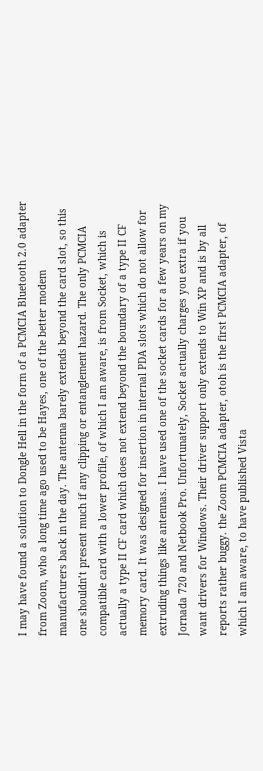I may have found a solution to Dongle Hell in the form of a PCMCIA Bluetooth 2.0 adapter from Zoom, who a long time ago used to be Hayes, one of the better modem manufacturers back in the day. The antenna barely extends beyond the card slot, so this one shouldn’t present much if any clipping or entanglement hazard. The only PCMCIA compatible card with a lower profile, of which I am aware, is from Socket, which is actually a type II CF card which does not extend beyond the boundary of a type II CF memory card. It was designed for insertion in internal PDA slots which do not allow for extruding things like antennas. I have used one of the socket cards for a few years on my Jornada 720 and Netbook Pro. Unfortunately, Socket actually charges you extra if you want drivers for Windows. Their driver support only extends to Win XP and is by all reports rather buggy. the Zoom PCMCIA adapter, otoh is the first PCMCIA adapter, of which I am aware, to have published Vista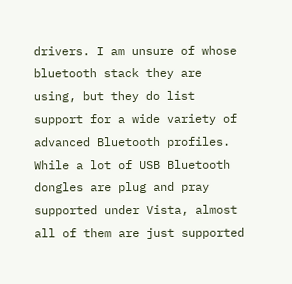drivers. I am unsure of whose bluetooth stack they are using, but they do list support for a wide variety of advanced Bluetooth profiles. While a lot of USB Bluetooth dongles are plug and pray supported under Vista, almost all of them are just supported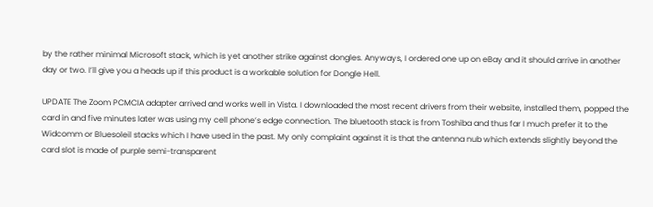by the rather minimal Microsoft stack, which is yet another strike against dongles. Anyways, I ordered one up on eBay and it should arrive in another day or two. I’ll give you a heads up if this product is a workable solution for Dongle Hell.

UPDATE The Zoom PCMCIA adapter arrived and works well in Vista. I downloaded the most recent drivers from their website, installed them, popped the card in and five minutes later was using my cell phone’s edge connection. The bluetooth stack is from Toshiba and thus far I much prefer it to the Widcomm or Bluesoleil stacks which I have used in the past. My only complaint against it is that the antenna nub which extends slightly beyond the card slot is made of purple semi-transparent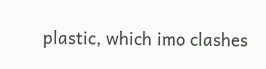plastic, which imo clashes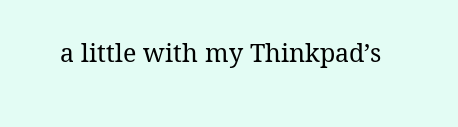a little with my Thinkpad’s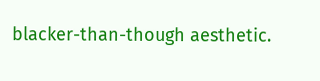blacker-than-though aesthetic.